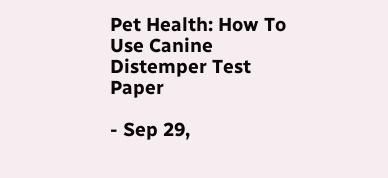Pet Health: How To Use Canine Distemper Test Paper

- Sep 29,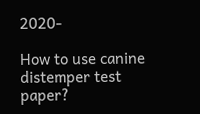2020-

How to use canine distemper test paper?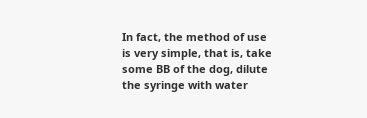In fact, the method of use is very simple, that is, take some BB of the dog, dilute the syringe with water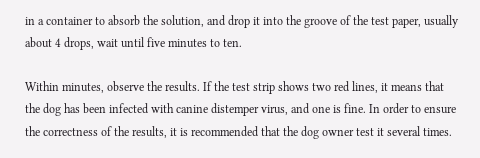in a container to absorb the solution, and drop it into the groove of the test paper, usually about 4 drops, wait until five minutes to ten.

Within minutes, observe the results. If the test strip shows two red lines, it means that the dog has been infected with canine distemper virus, and one is fine. In order to ensure the correctness of the results, it is recommended that the dog owner test it several times.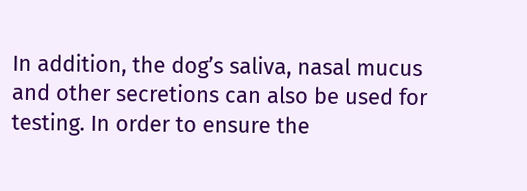In addition, the dog’s saliva, nasal mucus and other secretions can also be used for testing. In order to ensure the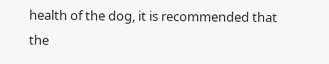health of the dog, it is recommended that the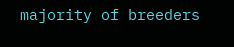majority of breeders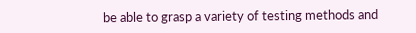be able to grasp a variety of testing methods and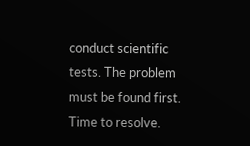conduct scientific tests. The problem must be found first. Time to resolve.